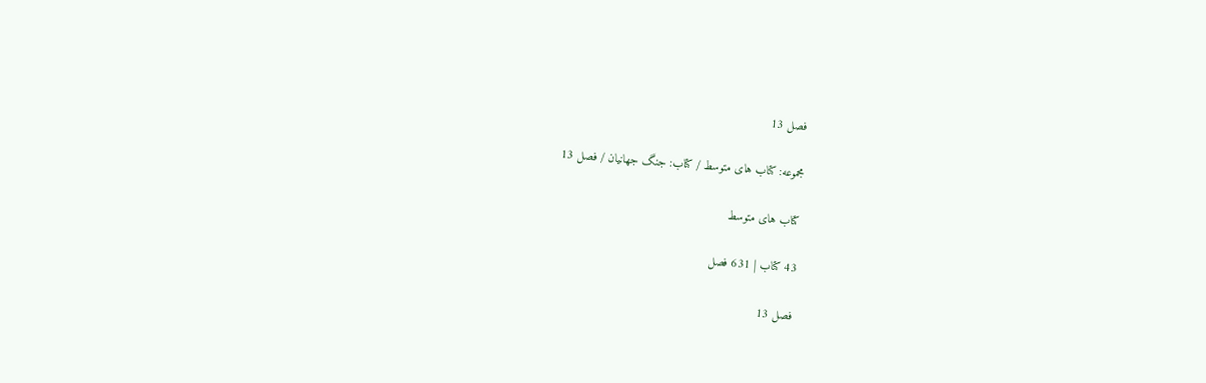فصل 13

مجموعه: کتاب های متوسط / کتاب: جنگ جهانیان / فصل 13

کتاب های متوسط

43 کتاب | 631 فصل

فصل 13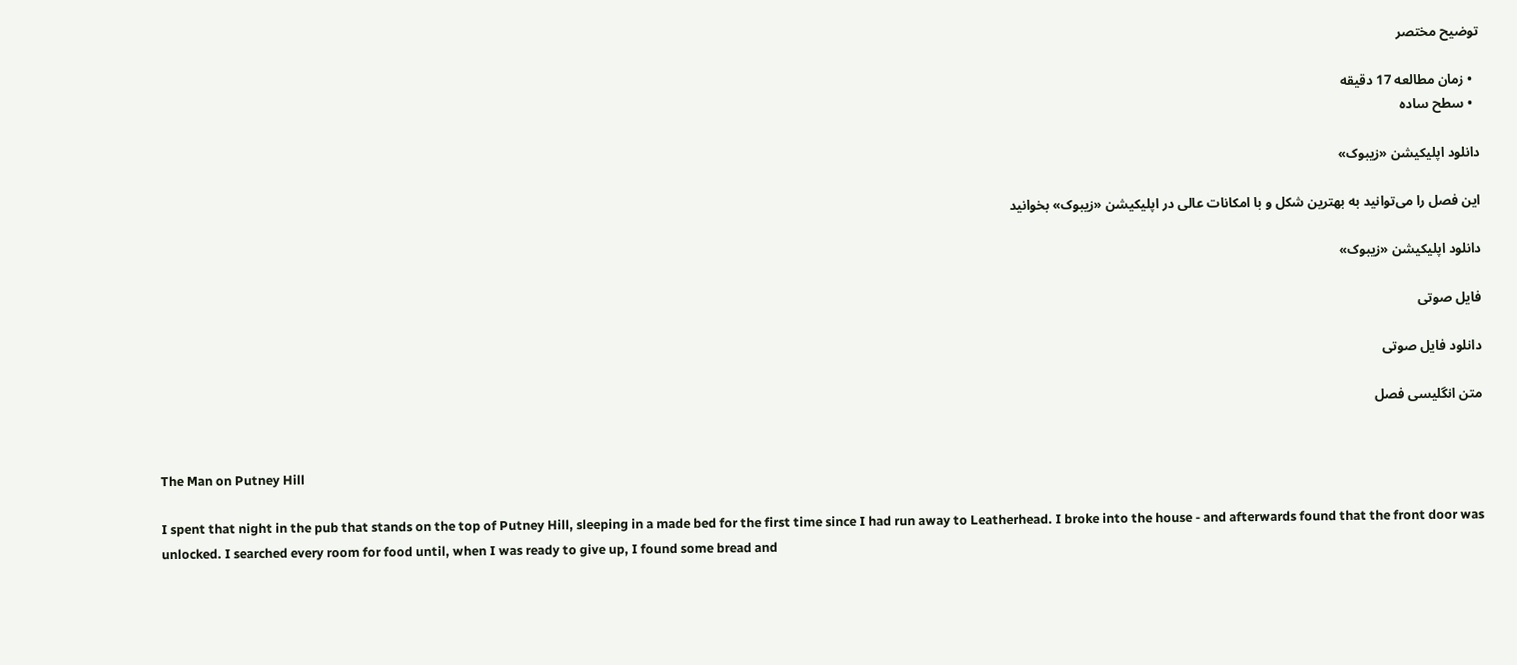توضیح مختصر

  • زمان مطالعه 17 دقیقه
  • سطح ساده

دانلود اپلیکیشن «زیبوک»

این فصل را می‌توانید به بهترین شکل و با امکانات عالی در اپلیکیشن «زیبوک» بخوانید

دانلود اپلیکیشن «زیبوک»

فایل صوتی

دانلود فایل صوتی

متن انگلیسی فصل


The Man on Putney Hill

I spent that night in the pub that stands on the top of Putney Hill, sleeping in a made bed for the first time since I had run away to Leatherhead. I broke into the house - and afterwards found that the front door was unlocked. I searched every room for food until, when I was ready to give up, I found some bread and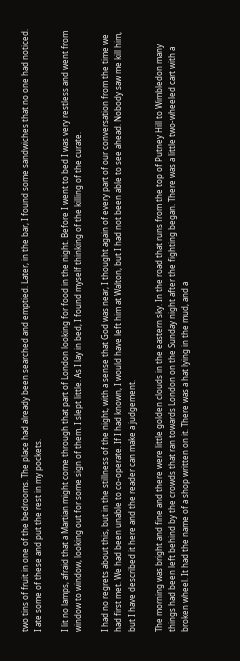two tins of fruit in one of the bedrooms. The place had already been searched and emptied. Later, in the bar, I found some sandwiches that no one had noticed. I ate some of these and put the rest in my pockets.

I lit no lamps, afraid that a Martian might come through that part of London looking for food in the night. Before I went to bed I was very restless and went from window to window, looking out for some sign of them. I slept little. As I lay in bed, I found myself thinking of the killing of the curate.

I had no regrets about this, but in the stillness of the night, with a sense that God was near, I thought again of every part of our conversation from the time we had first met. We had been unable to co-operate. If I had known, I would have left him at Walton, but I had not been able to see ahead. Nobody saw me kill him, but I have described it here and the reader can make a judgement.

The morning was bright and fine and there were little golden clouds in the eastern sky. In the road that runs from the top of Putney Hill to Wimbledon many things had been left behind by the crowds that ran towards London on the Sunday night after the fighting began. There was a little two-wheeled cart with a broken wheel. It had the name of a shop written on it. There was a hat lying in the mud, and a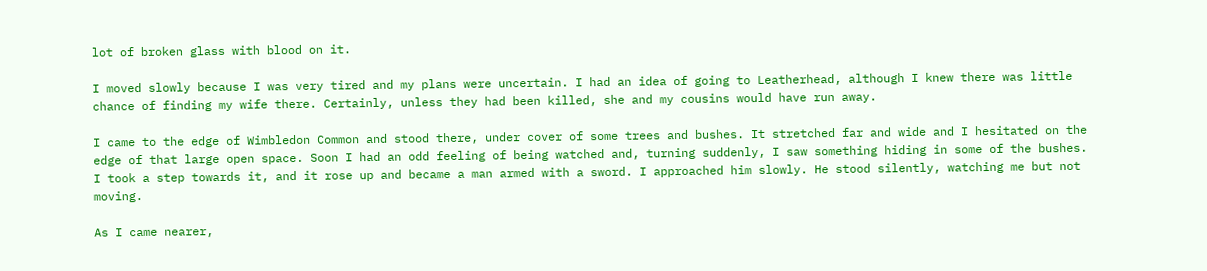lot of broken glass with blood on it.

I moved slowly because I was very tired and my plans were uncertain. I had an idea of going to Leatherhead, although I knew there was little chance of finding my wife there. Certainly, unless they had been killed, she and my cousins would have run away.

I came to the edge of Wimbledon Common and stood there, under cover of some trees and bushes. It stretched far and wide and I hesitated on the edge of that large open space. Soon I had an odd feeling of being watched and, turning suddenly, I saw something hiding in some of the bushes. I took a step towards it, and it rose up and became a man armed with a sword. I approached him slowly. He stood silently, watching me but not moving.

As I came nearer,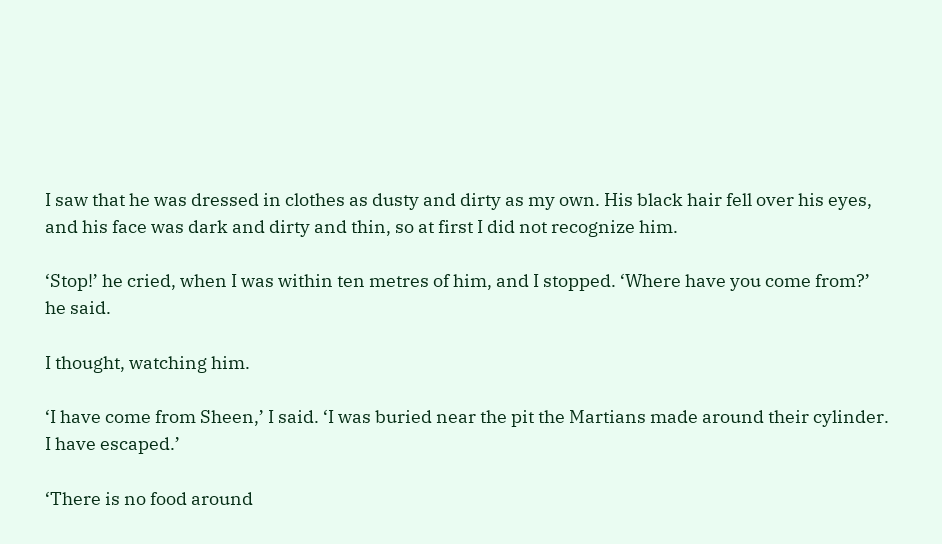I saw that he was dressed in clothes as dusty and dirty as my own. His black hair fell over his eyes, and his face was dark and dirty and thin, so at first I did not recognize him.

‘Stop!’ he cried, when I was within ten metres of him, and I stopped. ‘Where have you come from?’ he said.

I thought, watching him.

‘I have come from Sheen,’ I said. ‘I was buried near the pit the Martians made around their cylinder. I have escaped.’

‘There is no food around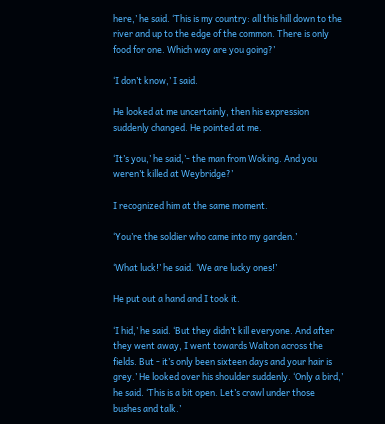here,’ he said. ‘This is my country: all this hill down to the river and up to the edge of the common. There is only food for one. Which way are you going?’

‘I don’t know,’ I said.

He looked at me uncertainly, then his expression suddenly changed. He pointed at me.

‘It’s you,’ he said,’- the man from Woking. And you weren’t killed at Weybridge?’

I recognized him at the same moment.

‘You’re the soldier who came into my garden.’

‘What luck!’ he said. ‘We are lucky ones!’

He put out a hand and I took it.

‘I hid,’ he said. ‘But they didn’t kill everyone. And after they went away, I went towards Walton across the fields. But - it’s only been sixteen days and your hair is grey.’ He looked over his shoulder suddenly. ‘Only a bird,’ he said. ‘This is a bit open. Let’s crawl under those bushes and talk.’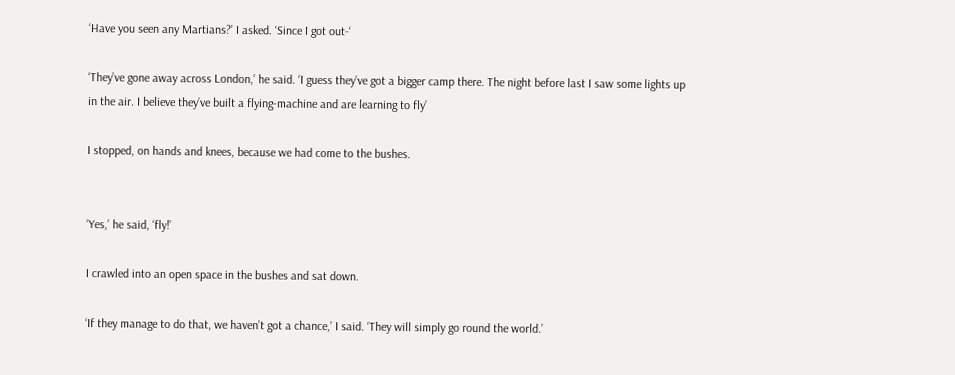‘Have you seen any Martians?’ I asked. ‘Since I got out-‘

‘They’ve gone away across London,’ he said. ‘I guess they’ve got a bigger camp there. The night before last I saw some lights up in the air. I believe they’ve built a flying-machine and are learning to fly’

I stopped, on hands and knees, because we had come to the bushes.


‘Yes,’ he said, ‘fly!’

I crawled into an open space in the bushes and sat down.

‘If they manage to do that, we haven’t got a chance,’ I said. ‘They will simply go round the world.’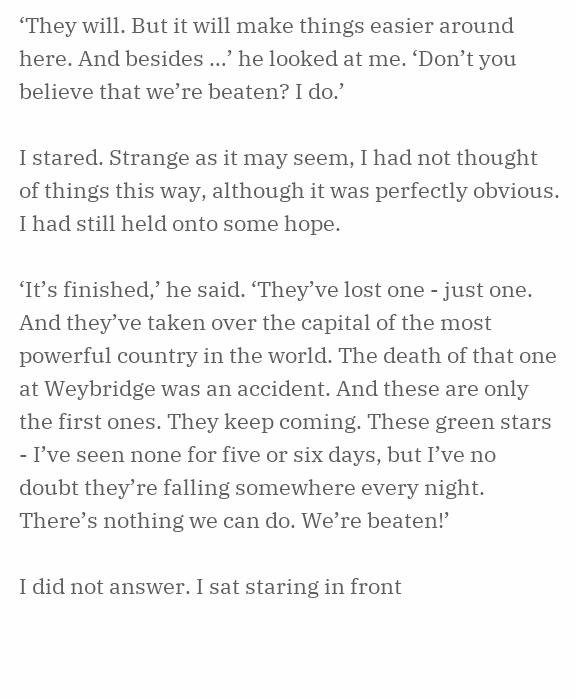‘They will. But it will make things easier around here. And besides …’ he looked at me. ‘Don’t you believe that we’re beaten? I do.’

I stared. Strange as it may seem, I had not thought of things this way, although it was perfectly obvious. I had still held onto some hope.

‘It’s finished,’ he said. ‘They’ve lost one - just one. And they’ve taken over the capital of the most powerful country in the world. The death of that one at Weybridge was an accident. And these are only the first ones. They keep coming. These green stars - I’ve seen none for five or six days, but I’ve no doubt they’re falling somewhere every night. There’s nothing we can do. We’re beaten!’

I did not answer. I sat staring in front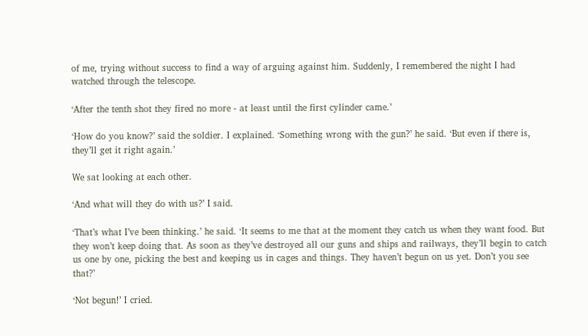of me, trying without success to find a way of arguing against him. Suddenly, I remembered the night I had watched through the telescope.

‘After the tenth shot they fired no more - at least until the first cylinder came.’

‘How do you know?’ said the soldier. I explained. ‘Something wrong with the gun?’ he said. ‘But even if there is, they’ll get it right again.’

We sat looking at each other.

‘And what will they do with us?’ I said.

‘That’s what I’ve been thinking.’ he said. ‘It seems to me that at the moment they catch us when they want food. But they won’t keep doing that. As soon as they’ve destroyed all our guns and ships and railways, they’ll begin to catch us one by one, picking the best and keeping us in cages and things. They haven’t begun on us yet. Don’t you see that?’

‘Not begun!’ I cried.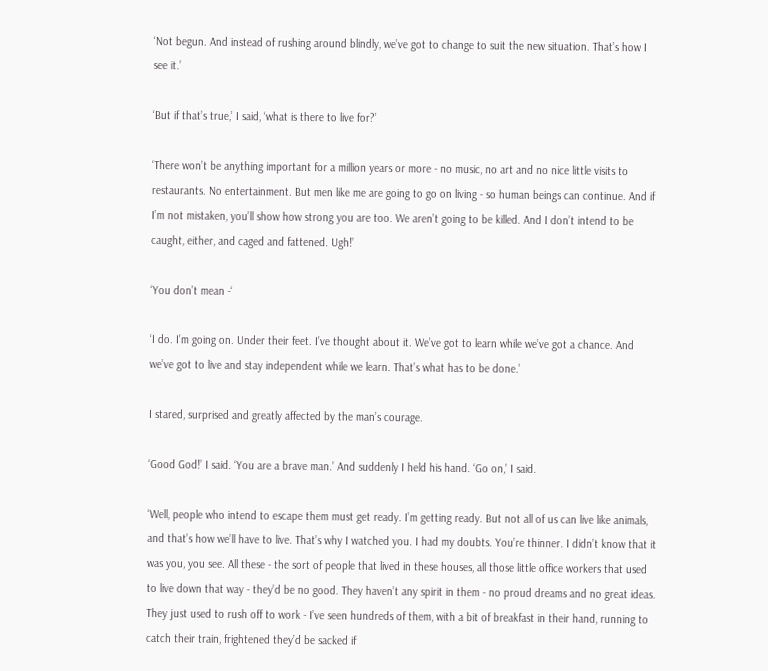‘Not begun. And instead of rushing around blindly, we’ve got to change to suit the new situation. That’s how I see it.’

‘But if that’s true,’ I said, ‘what is there to live for?’

‘There won’t be anything important for a million years or more - no music, no art and no nice little visits to restaurants. No entertainment. But men like me are going to go on living - so human beings can continue. And if I’m not mistaken, you’ll show how strong you are too. We aren’t going to be killed. And I don’t intend to be caught, either, and caged and fattened. Ugh!’

‘You don’t mean -‘

‘I do. I’m going on. Under their feet. I’ve thought about it. We’ve got to learn while we’ve got a chance. And we’ve got to live and stay independent while we learn. That’s what has to be done.’

I stared, surprised and greatly affected by the man’s courage.

‘Good God!’ I said. ‘You are a brave man.’ And suddenly I held his hand. ‘Go on,’ I said.

‘Well, people who intend to escape them must get ready. I’m getting ready. But not all of us can live like animals, and that’s how we’ll have to live. That’s why I watched you. I had my doubts. You’re thinner. I didn’t know that it was you, you see. All these - the sort of people that lived in these houses, all those little office workers that used to live down that way - they’d be no good. They haven’t any spirit in them - no proud dreams and no great ideas. They just used to rush off to work - I’ve seen hundreds of them, with a bit of breakfast in their hand, running to catch their train, frightened they’d be sacked if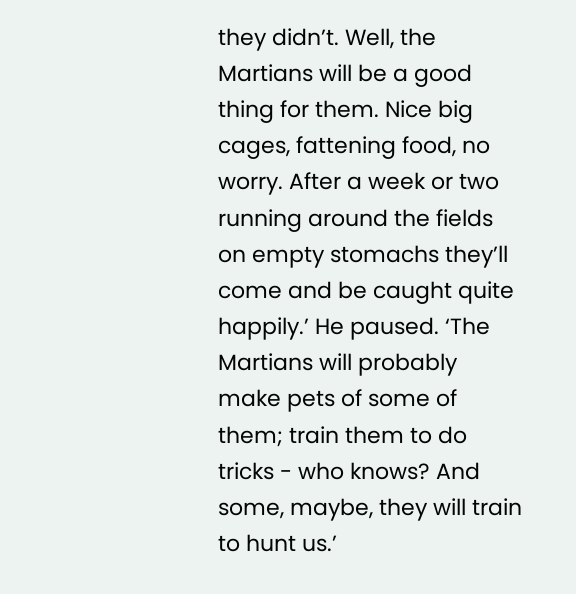they didn’t. Well, the Martians will be a good thing for them. Nice big cages, fattening food, no worry. After a week or two running around the fields on empty stomachs they’ll come and be caught quite happily.’ He paused. ‘The Martians will probably make pets of some of them; train them to do tricks - who knows? And some, maybe, they will train to hunt us.’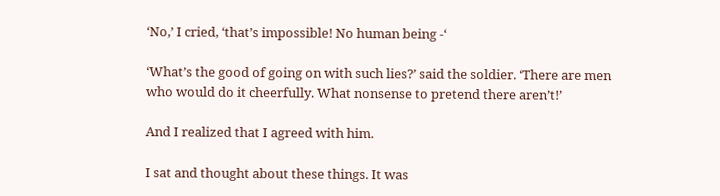‘No,’ I cried, ‘that’s impossible! No human being -‘

‘What’s the good of going on with such lies?’ said the soldier. ‘There are men who would do it cheerfully. What nonsense to pretend there aren’t!’

And I realized that I agreed with him.

I sat and thought about these things. It was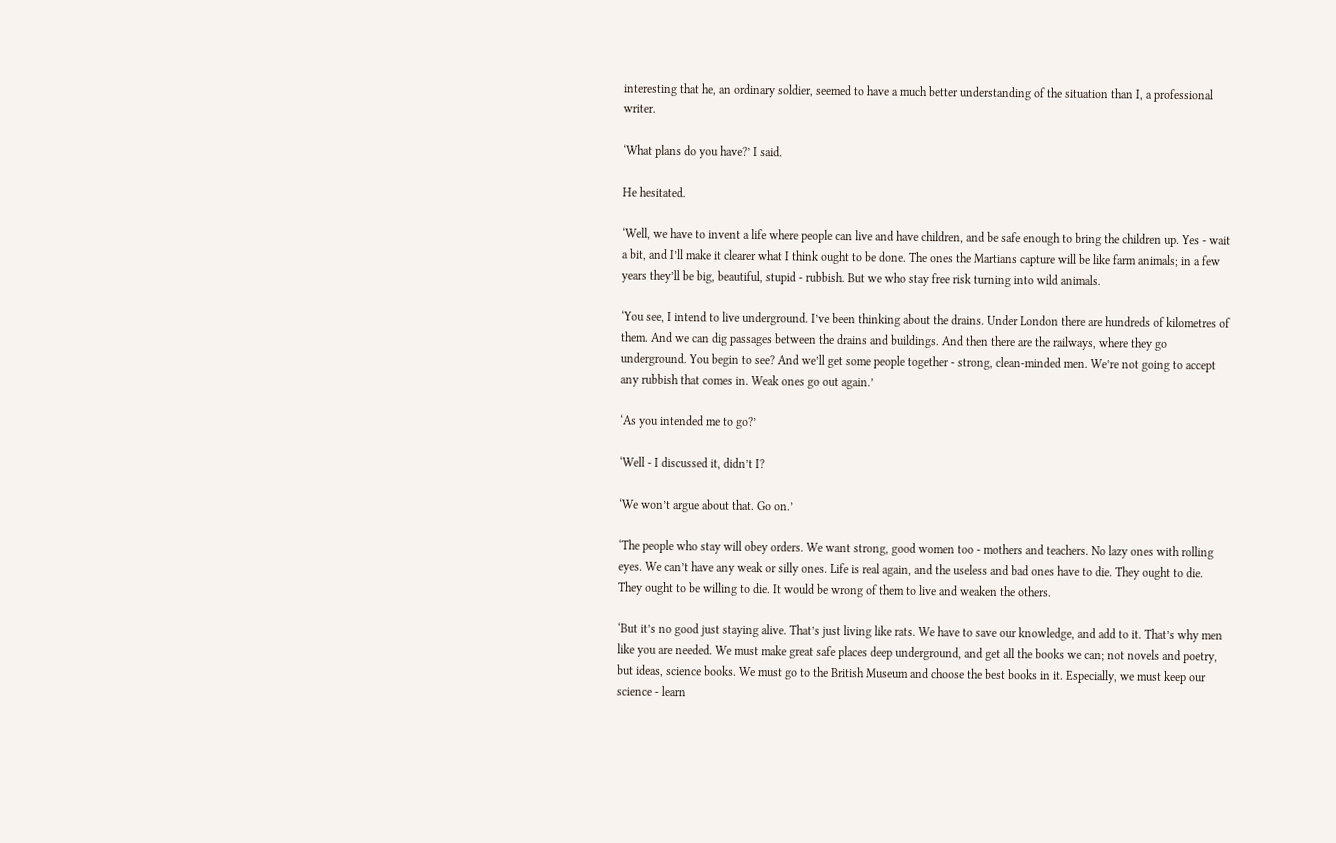interesting that he, an ordinary soldier, seemed to have a much better understanding of the situation than I, a professional writer.

‘What plans do you have?’ I said.

He hesitated.

‘Well, we have to invent a life where people can live and have children, and be safe enough to bring the children up. Yes - wait a bit, and I’ll make it clearer what I think ought to be done. The ones the Martians capture will be like farm animals; in a few years they’ll be big, beautiful, stupid - rubbish. But we who stay free risk turning into wild animals.

‘You see, I intend to live underground. I’ve been thinking about the drains. Under London there are hundreds of kilometres of them. And we can dig passages between the drains and buildings. And then there are the railways, where they go underground. You begin to see? And we’ll get some people together - strong, clean-minded men. We’re not going to accept any rubbish that comes in. Weak ones go out again.’

‘As you intended me to go?’

‘Well - I discussed it, didn’t I?

‘We won’t argue about that. Go on.’

‘The people who stay will obey orders. We want strong, good women too - mothers and teachers. No lazy ones with rolling eyes. We can’t have any weak or silly ones. Life is real again, and the useless and bad ones have to die. They ought to die. They ought to be willing to die. It would be wrong of them to live and weaken the others.

‘But it’s no good just staying alive. That’s just living like rats. We have to save our knowledge, and add to it. That’s why men like you are needed. We must make great safe places deep underground, and get all the books we can; not novels and poetry, but ideas, science books. We must go to the British Museum and choose the best books in it. Especially, we must keep our science - learn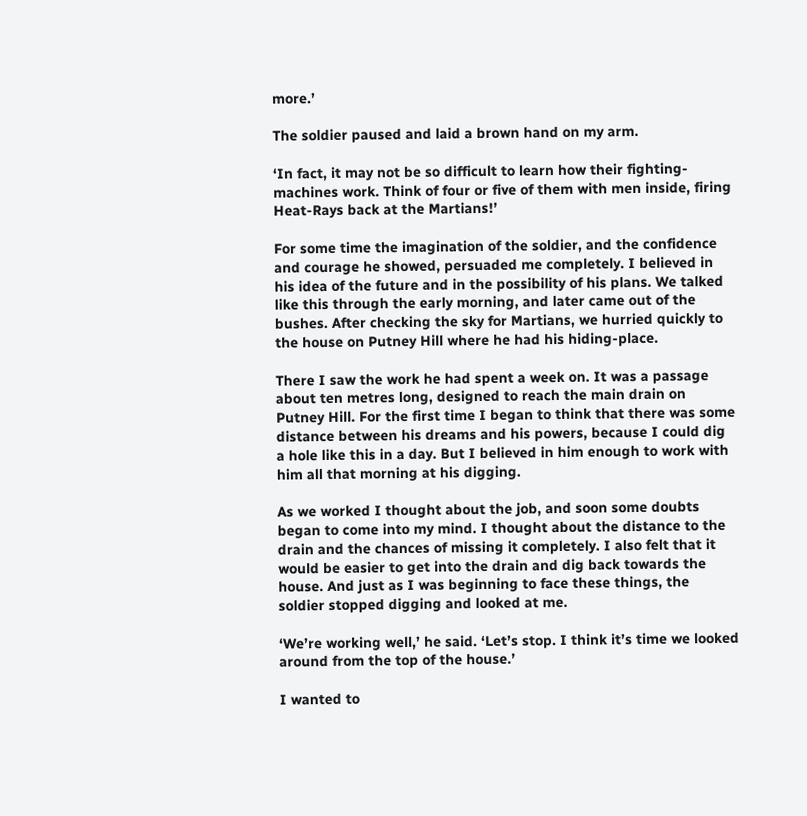more.’

The soldier paused and laid a brown hand on my arm.

‘In fact, it may not be so difficult to learn how their fighting- machines work. Think of four or five of them with men inside, firing Heat-Rays back at the Martians!’

For some time the imagination of the soldier, and the confidence and courage he showed, persuaded me completely. I believed in his idea of the future and in the possibility of his plans. We talked like this through the early morning, and later came out of the bushes. After checking the sky for Martians, we hurried quickly to the house on Putney Hill where he had his hiding-place.

There I saw the work he had spent a week on. It was a passage about ten metres long, designed to reach the main drain on Putney Hill. For the first time I began to think that there was some distance between his dreams and his powers, because I could dig a hole like this in a day. But I believed in him enough to work with him all that morning at his digging.

As we worked I thought about the job, and soon some doubts began to come into my mind. I thought about the distance to the drain and the chances of missing it completely. I also felt that it would be easier to get into the drain and dig back towards the house. And just as I was beginning to face these things, the soldier stopped digging and looked at me.

‘We’re working well,’ he said. ‘Let’s stop. I think it’s time we looked around from the top of the house.’

I wanted to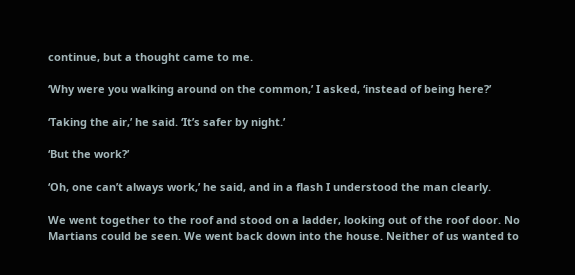continue, but a thought came to me.

‘Why were you walking around on the common,’ I asked, ‘instead of being here?’

‘Taking the air,’ he said. ‘It’s safer by night.’

‘But the work?’

‘Oh, one can’t always work,’ he said, and in a flash I understood the man clearly.

We went together to the roof and stood on a ladder, looking out of the roof door. No Martians could be seen. We went back down into the house. Neither of us wanted to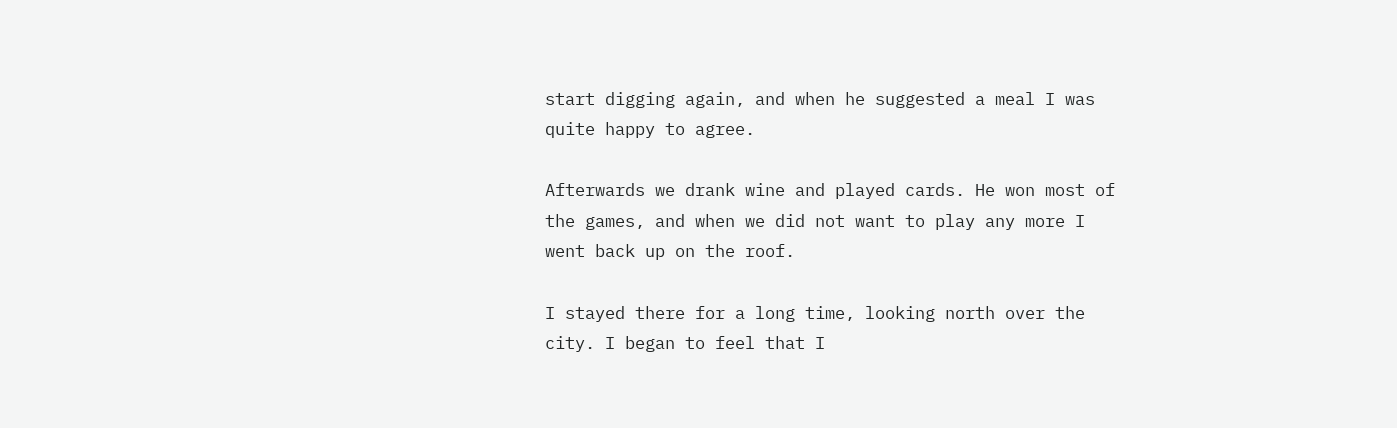start digging again, and when he suggested a meal I was quite happy to agree.

Afterwards we drank wine and played cards. He won most of the games, and when we did not want to play any more I went back up on the roof.

I stayed there for a long time, looking north over the city. I began to feel that I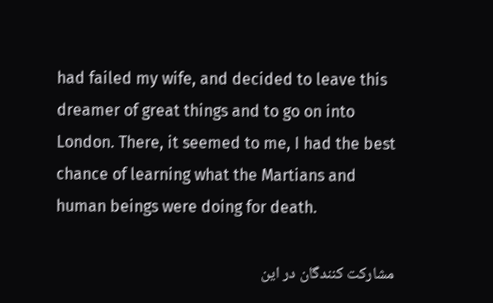had failed my wife, and decided to leave this dreamer of great things and to go on into London. There, it seemed to me, I had the best chance of learning what the Martians and human beings were doing for death.

مشارکت کنندگان در این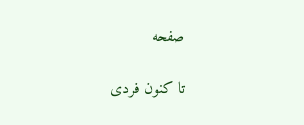صفحه

تا کنون فردی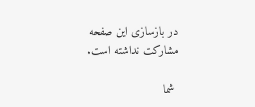در بازسازی این صفحه مشارکت نداشته است.

 شما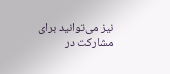نیز می‌توانید برای مشارکت در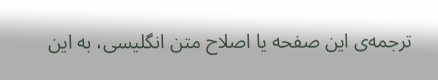ترجمه‌ی این صفحه یا اصلاح متن انگلیسی، به این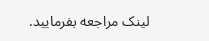لینک مراجعه بفرمایید.